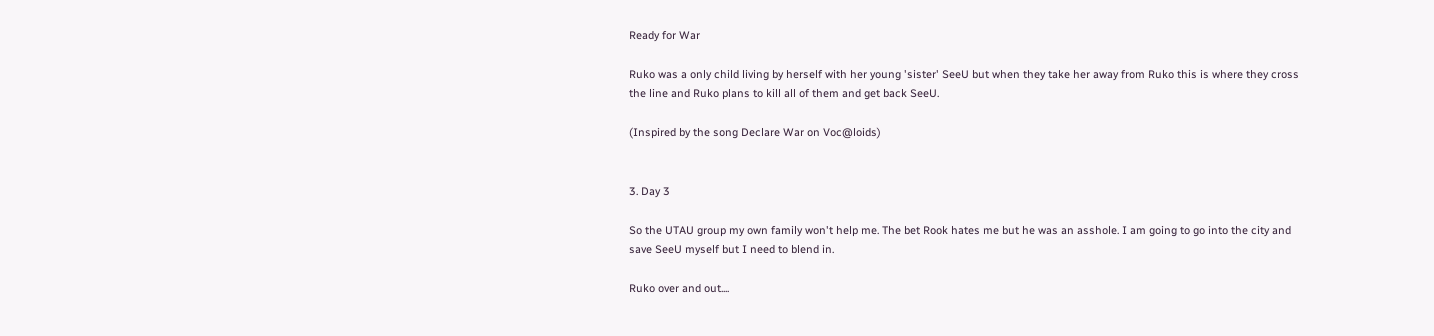Ready for War

Ruko was a only child living by herself with her young 'sister' SeeU but when they take her away from Ruko this is where they cross the line and Ruko plans to kill all of them and get back SeeU.

(Inspired by the song Declare War on Voc@loids)


3. Day 3

So the UTAU group my own family won't help me. The bet Rook hates me but he was an asshole. I am going to go into the city and save SeeU myself but I need to blend in.

Ruko over and out....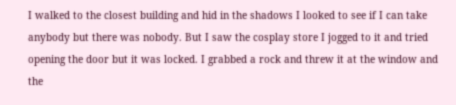I walked to the closest building and hid in the shadows I looked to see if I can take anybody but there was nobody. But I saw the cosplay store I jogged to it and tried opening the door but it was locked. I grabbed a rock and threw it at the window and the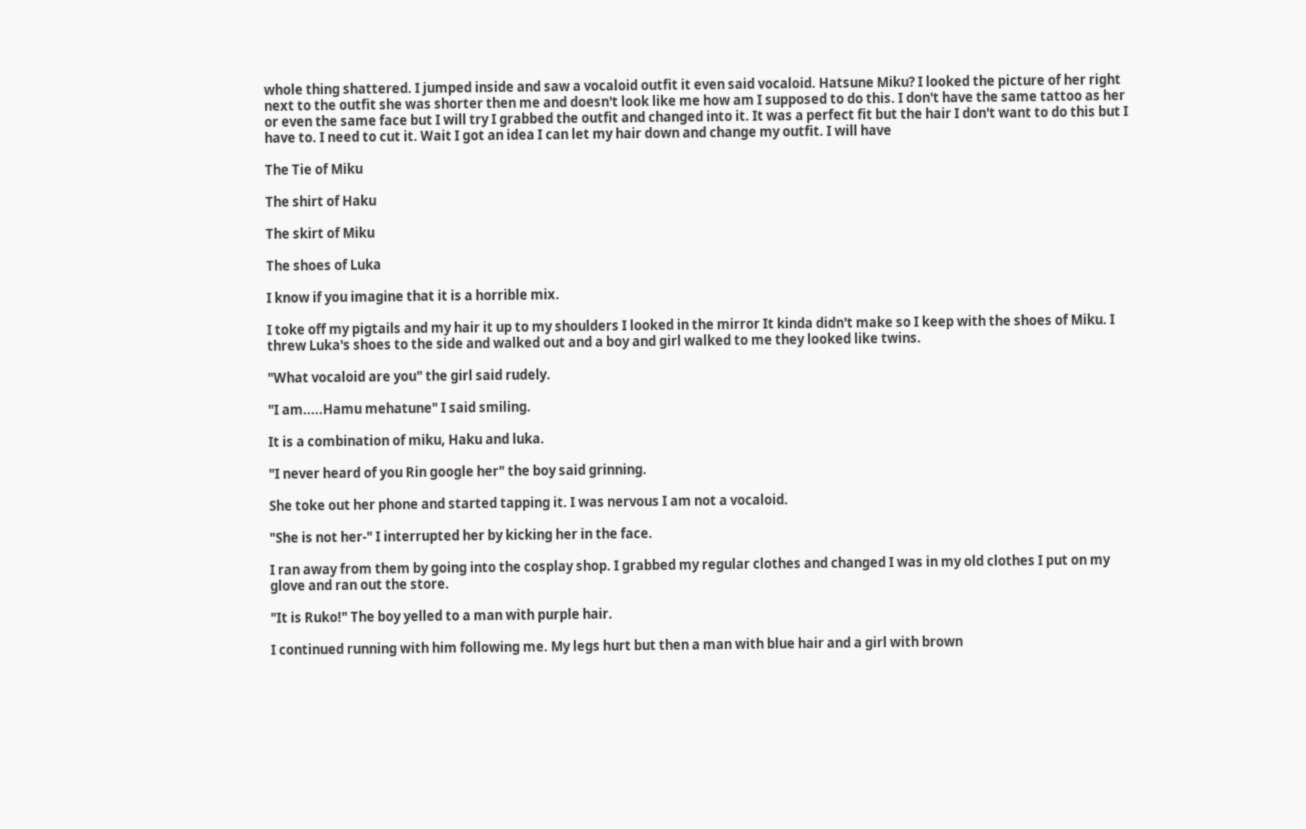whole thing shattered. I jumped inside and saw a vocaloid outfit it even said vocaloid. Hatsune Miku? I looked the picture of her right next to the outfit she was shorter then me and doesn't look like me how am I supposed to do this. I don't have the same tattoo as her or even the same face but I will try I grabbed the outfit and changed into it. It was a perfect fit but the hair I don't want to do this but I have to. I need to cut it. Wait I got an idea I can let my hair down and change my outfit. I will have

The Tie of Miku

The shirt of Haku

The skirt of Miku

The shoes of Luka

I know if you imagine that it is a horrible mix.

I toke off my pigtails and my hair it up to my shoulders I looked in the mirror It kinda didn't make so I keep with the shoes of Miku. I threw Luka's shoes to the side and walked out and a boy and girl walked to me they looked like twins.

"What vocaloid are you" the girl said rudely.

"I am.....Hamu mehatune" I said smiling.

It is a combination of miku, Haku and luka.

"I never heard of you Rin google her" the boy said grinning.

She toke out her phone and started tapping it. I was nervous I am not a vocaloid.

"She is not her-" I interrupted her by kicking her in the face.

I ran away from them by going into the cosplay shop. I grabbed my regular clothes and changed I was in my old clothes I put on my glove and ran out the store.

"It is Ruko!" The boy yelled to a man with purple hair.

I continued running with him following me. My legs hurt but then a man with blue hair and a girl with brown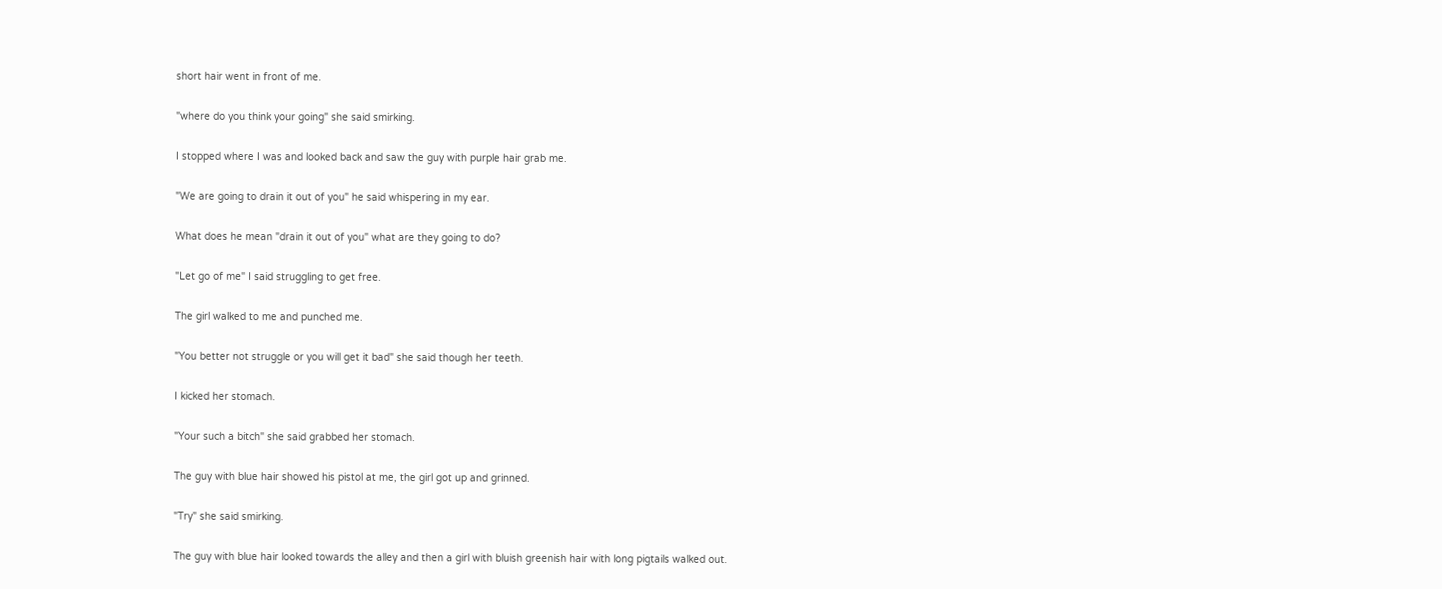short hair went in front of me.

"where do you think your going" she said smirking.

I stopped where I was and looked back and saw the guy with purple hair grab me.

"We are going to drain it out of you" he said whispering in my ear.

What does he mean "drain it out of you" what are they going to do?

"Let go of me" I said struggling to get free.

The girl walked to me and punched me.

"You better not struggle or you will get it bad" she said though her teeth.

I kicked her stomach.

"Your such a bitch" she said grabbed her stomach.

The guy with blue hair showed his pistol at me, the girl got up and grinned.

"Try" she said smirking.

The guy with blue hair looked towards the alley and then a girl with bluish greenish hair with long pigtails walked out.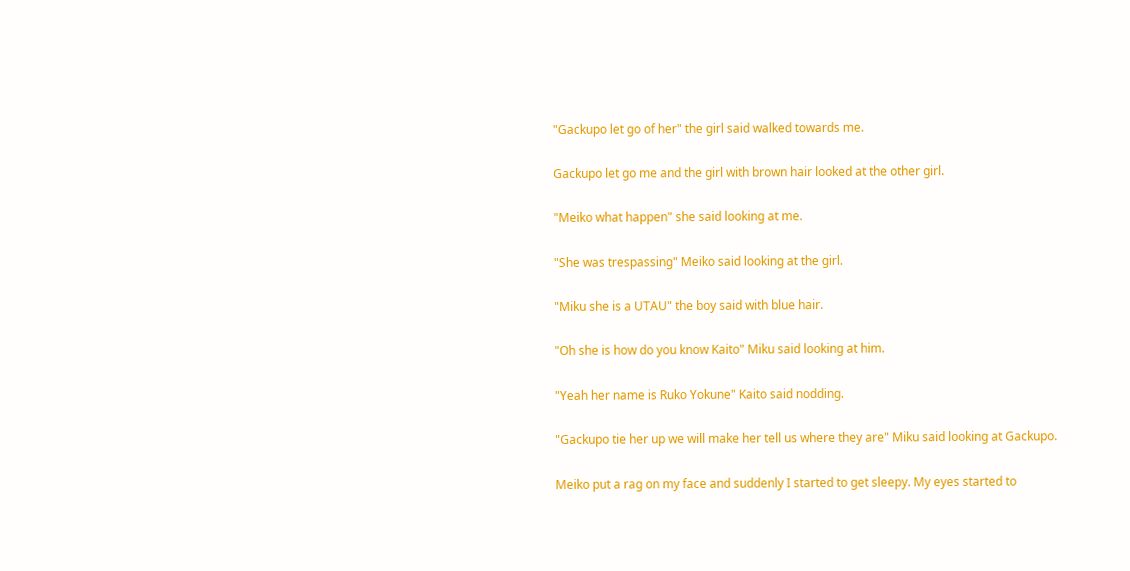"Gackupo let go of her" the girl said walked towards me.

Gackupo let go me and the girl with brown hair looked at the other girl.

"Meiko what happen" she said looking at me.

"She was trespassing" Meiko said looking at the girl.

"Miku she is a UTAU" the boy said with blue hair.

"Oh she is how do you know Kaito" Miku said looking at him.

"Yeah her name is Ruko Yokune" Kaito said nodding.

"Gackupo tie her up we will make her tell us where they are" Miku said looking at Gackupo.

Meiko put a rag on my face and suddenly I started to get sleepy. My eyes started to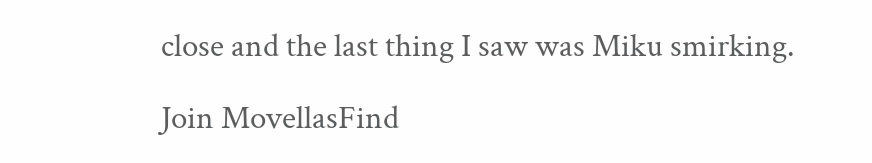close and the last thing I saw was Miku smirking.

Join MovellasFind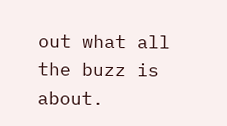out what all the buzz is about.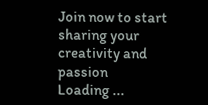Join now to start sharing your creativity and passion
Loading ...